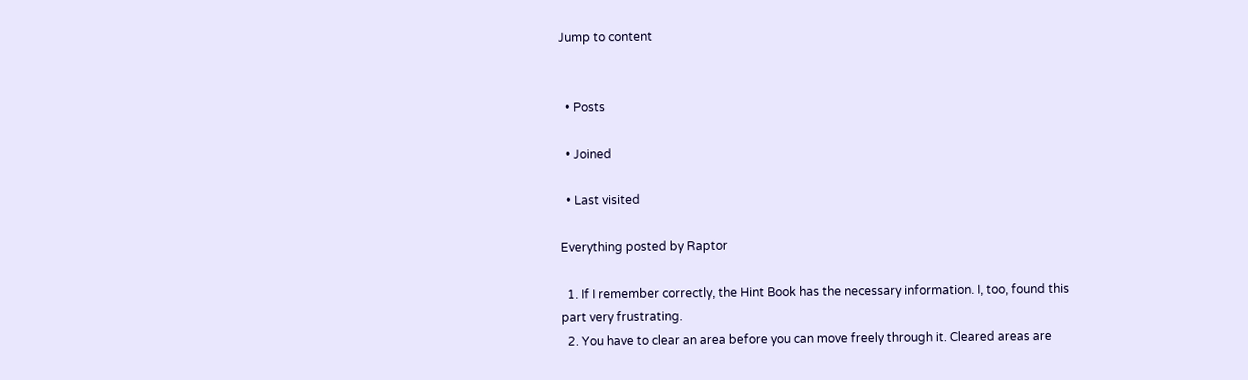Jump to content


  • Posts

  • Joined

  • Last visited

Everything posted by Raptor

  1. If I remember correctly, the Hint Book has the necessary information. I, too, found this part very frustrating.
  2. You have to clear an area before you can move freely through it. Cleared areas are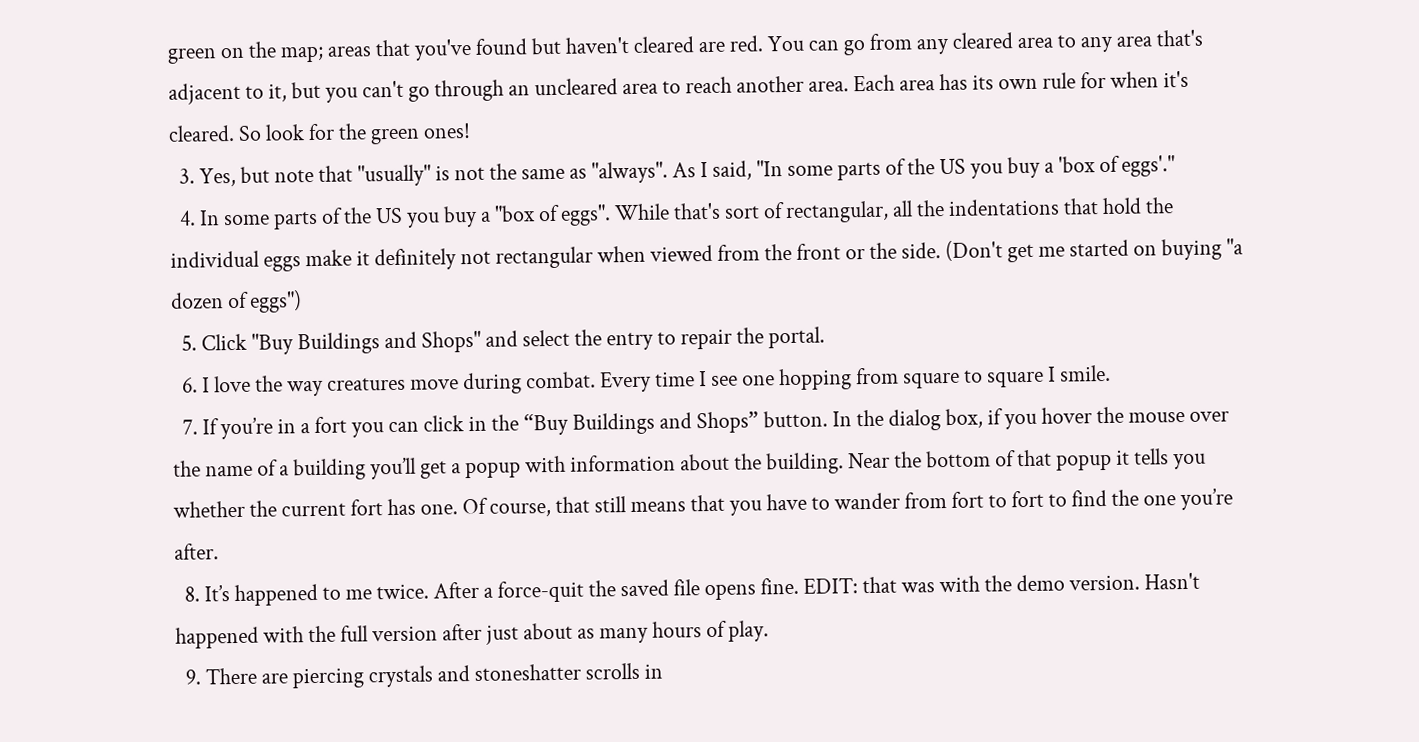green on the map; areas that you've found but haven't cleared are red. You can go from any cleared area to any area that's adjacent to it, but you can't go through an uncleared area to reach another area. Each area has its own rule for when it's cleared. So look for the green ones!
  3. Yes, but note that "usually" is not the same as "always". As I said, "In some parts of the US you buy a 'box of eggs'."
  4. In some parts of the US you buy a "box of eggs". While that's sort of rectangular, all the indentations that hold the individual eggs make it definitely not rectangular when viewed from the front or the side. (Don't get me started on buying "a dozen of eggs")
  5. Click "Buy Buildings and Shops" and select the entry to repair the portal.
  6. I love the way creatures move during combat. Every time I see one hopping from square to square I smile.
  7. If you’re in a fort you can click in the “Buy Buildings and Shops” button. In the dialog box, if you hover the mouse over the name of a building you’ll get a popup with information about the building. Near the bottom of that popup it tells you whether the current fort has one. Of course, that still means that you have to wander from fort to fort to find the one you’re after.
  8. It’s happened to me twice. After a force-quit the saved file opens fine. EDIT: that was with the demo version. Hasn't happened with the full version after just about as many hours of play.
  9. There are piercing crystals and stoneshatter scrolls in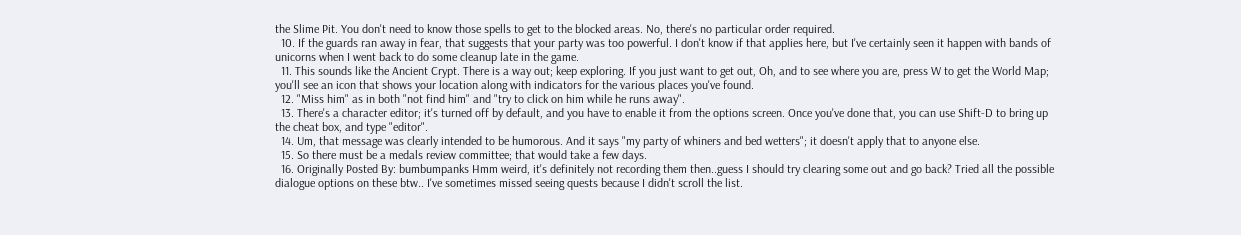the Slime Pit. You don't need to know those spells to get to the blocked areas. No, there's no particular order required.
  10. If the guards ran away in fear, that suggests that your party was too powerful. I don't know if that applies here, but I've certainly seen it happen with bands of unicorns when I went back to do some cleanup late in the game.
  11. This sounds like the Ancient Crypt. There is a way out; keep exploring. If you just want to get out, Oh, and to see where you are, press W to get the World Map; you'll see an icon that shows your location along with indicators for the various places you've found.
  12. "Miss him" as in both "not find him" and "try to click on him while he runs away".
  13. There's a character editor; it's turned off by default, and you have to enable it from the options screen. Once you've done that, you can use Shift-D to bring up the cheat box, and type "editor".
  14. Um, that message was clearly intended to be humorous. And it says "my party of whiners and bed wetters"; it doesn't apply that to anyone else.
  15. So there must be a medals review committee; that would take a few days.
  16. Originally Posted By: bumbumpanks Hmm weird, it's definitely not recording them then..guess I should try clearing some out and go back? Tried all the possible dialogue options on these btw.. I've sometimes missed seeing quests because I didn't scroll the list.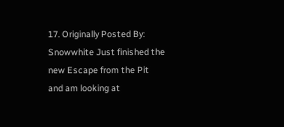17. Originally Posted By: Snowwhite Just finished the new Escape from the Pit and am looking at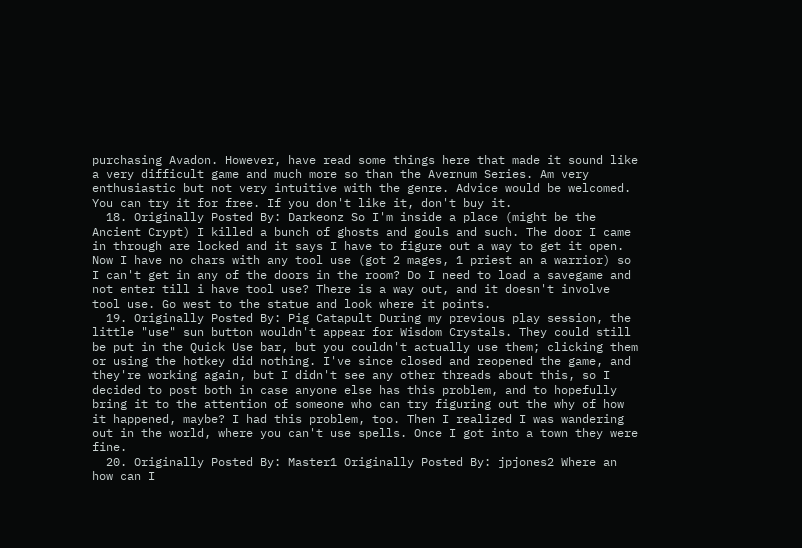purchasing Avadon. However, have read some things here that made it sound like a very difficult game and much more so than the Avernum Series. Am very enthusiastic but not very intuitive with the genre. Advice would be welcomed. You can try it for free. If you don't like it, don't buy it.
  18. Originally Posted By: Darkeonz So I'm inside a place (might be the Ancient Crypt) I killed a bunch of ghosts and gouls and such. The door I came in through are locked and it says I have to figure out a way to get it open. Now I have no chars with any tool use (got 2 mages, 1 priest an a warrior) so I can't get in any of the doors in the room? Do I need to load a savegame and not enter till i have tool use? There is a way out, and it doesn't involve tool use. Go west to the statue and look where it points.
  19. Originally Posted By: Pig Catapult During my previous play session, the little "use" sun button wouldn't appear for Wisdom Crystals. They could still be put in the Quick Use bar, but you couldn't actually use them; clicking them or using the hotkey did nothing. I've since closed and reopened the game, and they're working again, but I didn't see any other threads about this, so I decided to post both in case anyone else has this problem, and to hopefully bring it to the attention of someone who can try figuring out the why of how it happened, maybe? I had this problem, too. Then I realized I was wandering out in the world, where you can't use spells. Once I got into a town they were fine.
  20. Originally Posted By: Master1 Originally Posted By: jpjones2 Where an how can I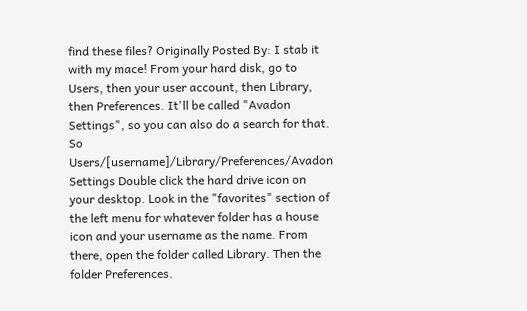find these files? Originally Posted By: I stab it with my mace! From your hard disk, go to Users, then your user account, then Library, then Preferences. It'll be called "Avadon Settings", so you can also do a search for that. So Users/[username]/Library/Preferences/Avadon Settings Double click the hard drive icon on your desktop. Look in the "favorites" section of the left menu for whatever folder has a house icon and your username as the name. From there, open the folder called Library. Then the folder Preferences.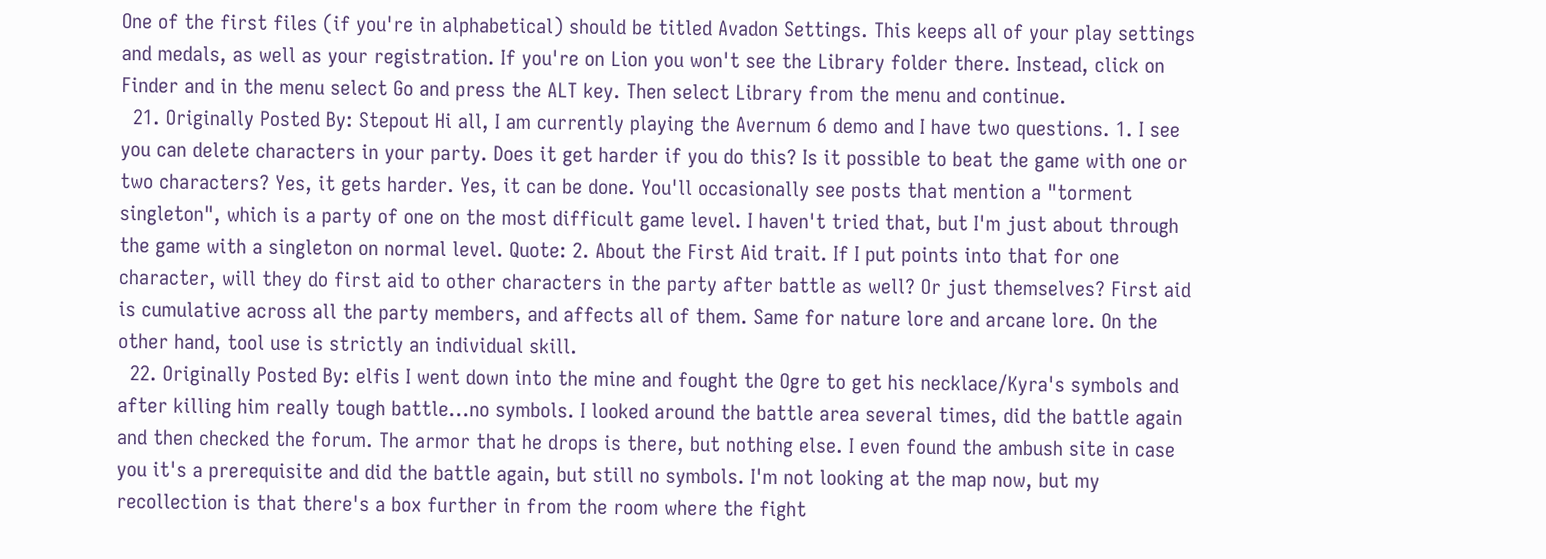One of the first files (if you're in alphabetical) should be titled Avadon Settings. This keeps all of your play settings and medals, as well as your registration. If you're on Lion you won't see the Library folder there. Instead, click on Finder and in the menu select Go and press the ALT key. Then select Library from the menu and continue.
  21. Originally Posted By: Stepout Hi all, I am currently playing the Avernum 6 demo and I have two questions. 1. I see you can delete characters in your party. Does it get harder if you do this? Is it possible to beat the game with one or two characters? Yes, it gets harder. Yes, it can be done. You'll occasionally see posts that mention a "torment singleton", which is a party of one on the most difficult game level. I haven't tried that, but I'm just about through the game with a singleton on normal level. Quote: 2. About the First Aid trait. If I put points into that for one character, will they do first aid to other characters in the party after battle as well? Or just themselves? First aid is cumulative across all the party members, and affects all of them. Same for nature lore and arcane lore. On the other hand, tool use is strictly an individual skill.
  22. Originally Posted By: elfis I went down into the mine and fought the Ogre to get his necklace/Kyra's symbols and after killing him really tough battle...no symbols. I looked around the battle area several times, did the battle again and then checked the forum. The armor that he drops is there, but nothing else. I even found the ambush site in case you it's a prerequisite and did the battle again, but still no symbols. I'm not looking at the map now, but my recollection is that there's a box further in from the room where the fight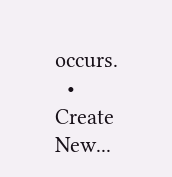occurs.
  • Create New...